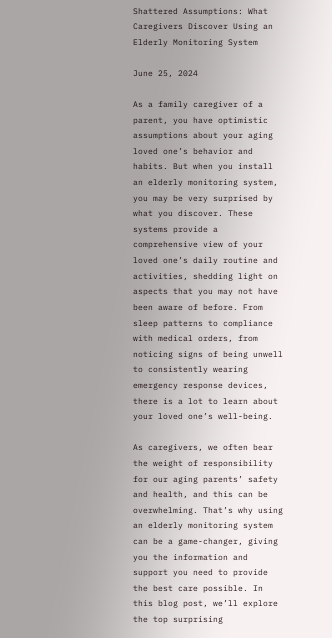Shattered Assumptions: What Caregivers Discover Using an Elderly Monitoring System

June 25, 2024

As a family caregiver of a parent, you have optimistic assumptions about your aging loved one’s behavior and habits. But when you install an elderly monitoring system, you may be very surprised by what you discover. These systems provide a comprehensive view of your loved one’s daily routine and activities, shedding light on aspects that you may not have been aware of before. From sleep patterns to compliance with medical orders, from noticing signs of being unwell to consistently wearing emergency response devices, there is a lot to learn about your loved one’s well-being.

As caregivers, we often bear the weight of responsibility for our aging parents’ safety and health, and this can be overwhelming. That’s why using an elderly monitoring system can be a game-changer, giving you the information and support you need to provide the best care possible. In this blog post, we’ll explore the top surprising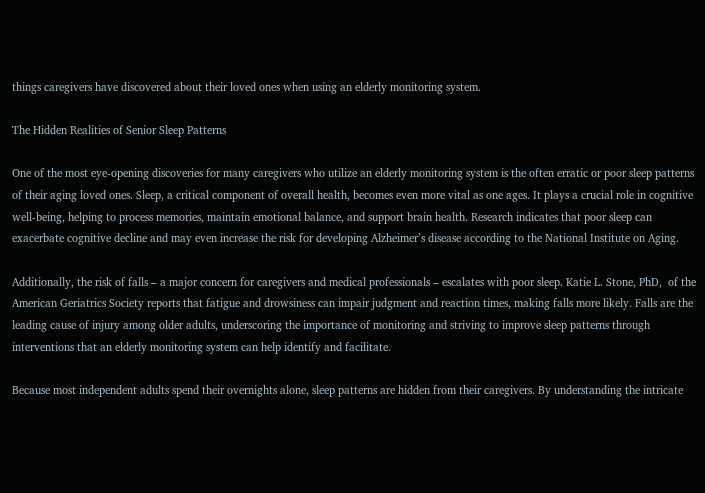things caregivers have discovered about their loved ones when using an elderly monitoring system.

The Hidden Realities of Senior Sleep Patterns

One of the most eye-opening discoveries for many caregivers who utilize an elderly monitoring system is the often erratic or poor sleep patterns of their aging loved ones. Sleep, a critical component of overall health, becomes even more vital as one ages. It plays a crucial role in cognitive well-being, helping to process memories, maintain emotional balance, and support brain health. Research indicates that poor sleep can exacerbate cognitive decline and may even increase the risk for developing Alzheimer’s disease according to the National Institute on Aging.

Additionally, the risk of falls – a major concern for caregivers and medical professionals – escalates with poor sleep. Katie L. Stone, PhD,  of the American Geriatrics Society reports that fatigue and drowsiness can impair judgment and reaction times, making falls more likely. Falls are the leading cause of injury among older adults, underscoring the importance of monitoring and striving to improve sleep patterns through interventions that an elderly monitoring system can help identify and facilitate.

Because most independent adults spend their overnights alone, sleep patterns are hidden from their caregivers. By understanding the intricate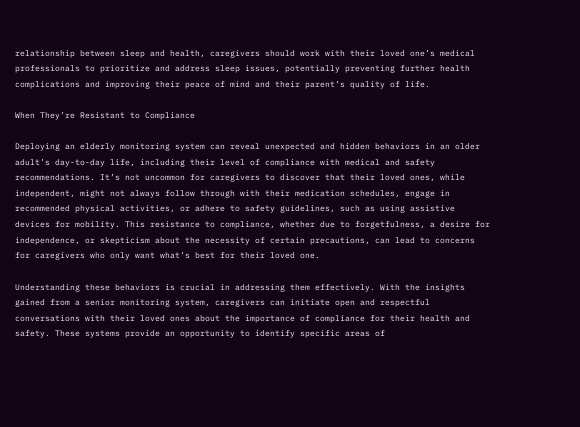relationship between sleep and health, caregivers should work with their loved one’s medical professionals to prioritize and address sleep issues, potentially preventing further health complications and improving their peace of mind and their parent’s quality of life.

When They’re Resistant to Compliance

Deploying an elderly monitoring system can reveal unexpected and hidden behaviors in an older adult’s day-to-day life, including their level of compliance with medical and safety recommendations. It’s not uncommon for caregivers to discover that their loved ones, while independent, might not always follow through with their medication schedules, engage in recommended physical activities, or adhere to safety guidelines, such as using assistive devices for mobility. This resistance to compliance, whether due to forgetfulness, a desire for independence, or skepticism about the necessity of certain precautions, can lead to concerns for caregivers who only want what’s best for their loved one.

Understanding these behaviors is crucial in addressing them effectively. With the insights gained from a senior monitoring system, caregivers can initiate open and respectful conversations with their loved ones about the importance of compliance for their health and safety. These systems provide an opportunity to identify specific areas of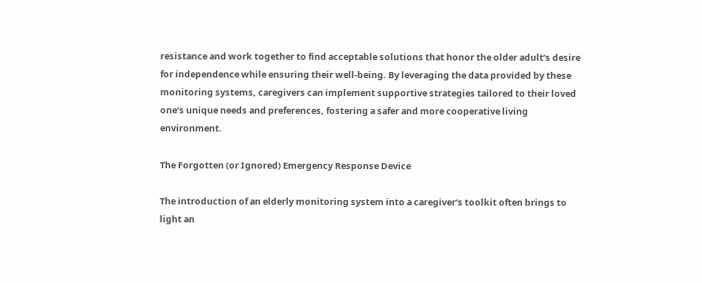resistance and work together to find acceptable solutions that honor the older adult’s desire for independence while ensuring their well-being. By leveraging the data provided by these monitoring systems, caregivers can implement supportive strategies tailored to their loved one’s unique needs and preferences, fostering a safer and more cooperative living environment.

The Forgotten (or Ignored) Emergency Response Device

The introduction of an elderly monitoring system into a caregiver’s toolkit often brings to light an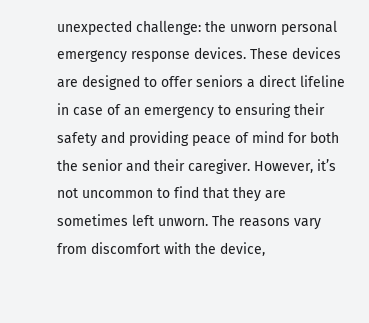unexpected challenge: the unworn personal emergency response devices. These devices are designed to offer seniors a direct lifeline in case of an emergency to ensuring their safety and providing peace of mind for both the senior and their caregiver. However, it’s not uncommon to find that they are sometimes left unworn. The reasons vary from discomfort with the device,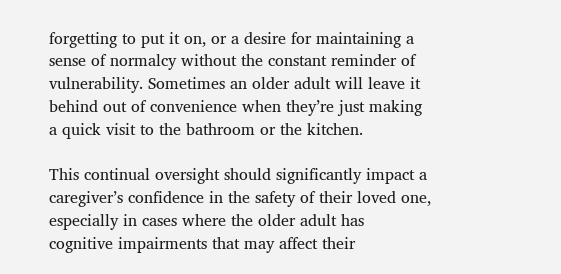forgetting to put it on, or a desire for maintaining a sense of normalcy without the constant reminder of vulnerability. Sometimes an older adult will leave it behind out of convenience when they’re just making a quick visit to the bathroom or the kitchen.

This continual oversight should significantly impact a caregiver’s confidence in the safety of their loved one, especially in cases where the older adult has cognitive impairments that may affect their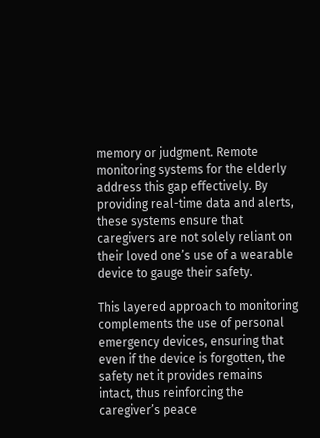memory or judgment. Remote monitoring systems for the elderly address this gap effectively. By providing real-time data and alerts, these systems ensure that caregivers are not solely reliant on their loved one’s use of a wearable device to gauge their safety.

This layered approach to monitoring complements the use of personal emergency devices, ensuring that even if the device is forgotten, the safety net it provides remains intact, thus reinforcing the caregiver’s peace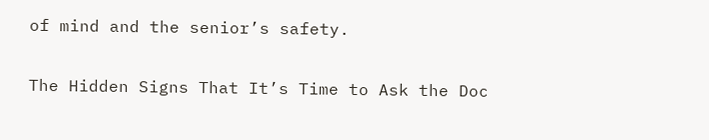of mind and the senior’s safety.

The Hidden Signs That It’s Time to Ask the Doc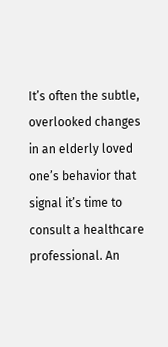It’s often the subtle, overlooked changes in an elderly loved one’s behavior that signal it’s time to consult a healthcare professional. An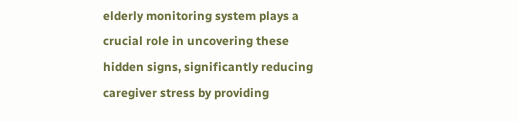elderly monitoring system plays a crucial role in uncovering these hidden signs, significantly reducing caregiver stress by providing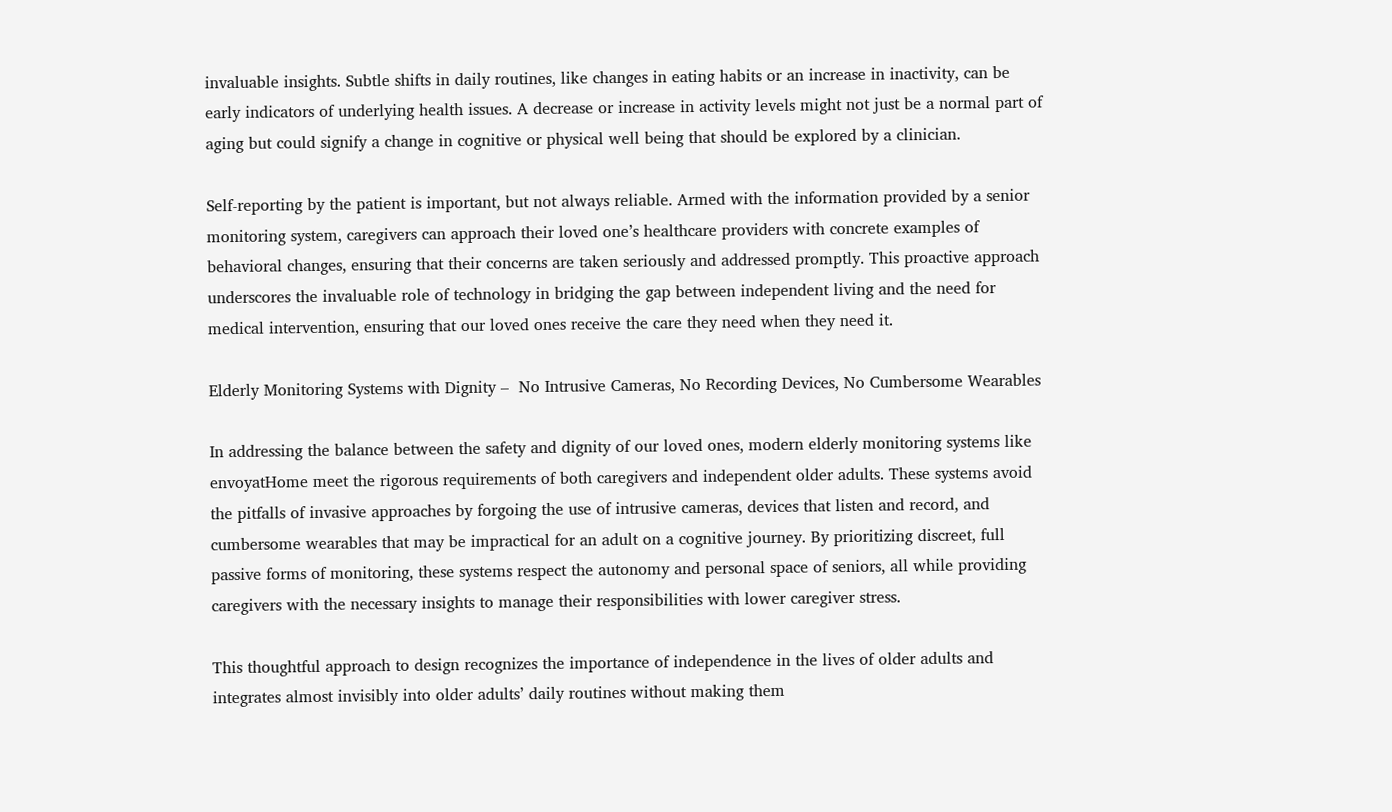invaluable insights. Subtle shifts in daily routines, like changes in eating habits or an increase in inactivity, can be early indicators of underlying health issues. A decrease or increase in activity levels might not just be a normal part of aging but could signify a change in cognitive or physical well being that should be explored by a clinician.

Self-reporting by the patient is important, but not always reliable. Armed with the information provided by a senior monitoring system, caregivers can approach their loved one’s healthcare providers with concrete examples of behavioral changes, ensuring that their concerns are taken seriously and addressed promptly. This proactive approach underscores the invaluable role of technology in bridging the gap between independent living and the need for medical intervention, ensuring that our loved ones receive the care they need when they need it.

Elderly Monitoring Systems with Dignity –  No Intrusive Cameras, No Recording Devices, No Cumbersome Wearables

In addressing the balance between the safety and dignity of our loved ones, modern elderly monitoring systems like envoyatHome meet the rigorous requirements of both caregivers and independent older adults. These systems avoid the pitfalls of invasive approaches by forgoing the use of intrusive cameras, devices that listen and record, and cumbersome wearables that may be impractical for an adult on a cognitive journey. By prioritizing discreet, full passive forms of monitoring, these systems respect the autonomy and personal space of seniors, all while providing caregivers with the necessary insights to manage their responsibilities with lower caregiver stress.

This thoughtful approach to design recognizes the importance of independence in the lives of older adults and integrates almost invisibly into older adults’ daily routines without making them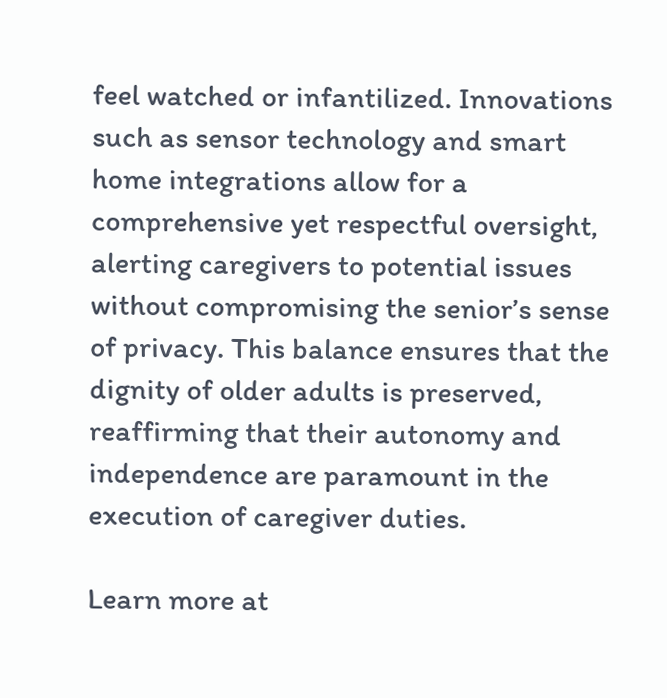feel watched or infantilized. Innovations such as sensor technology and smart home integrations allow for a comprehensive yet respectful oversight, alerting caregivers to potential issues without compromising the senior’s sense of privacy. This balance ensures that the dignity of older adults is preserved, reaffirming that their autonomy and independence are paramount in the execution of caregiver duties.

Learn more at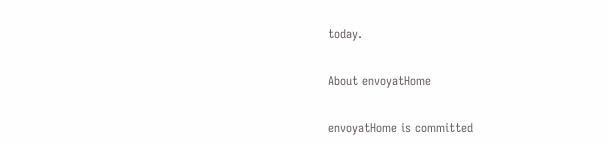today.

About envoyatHome

envoyatHome is committed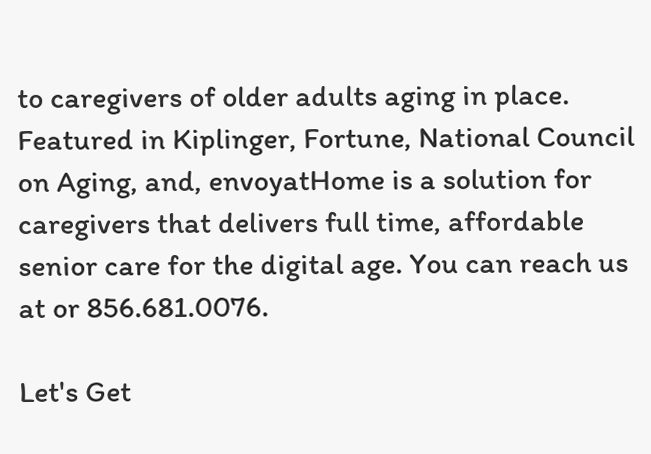to caregivers of older adults aging in place. Featured in Kiplinger, Fortune, National Council on Aging, and, envoyatHome is a solution for caregivers that delivers full time, affordable senior care for the digital age. You can reach us at or 856.681.0076.

Let's Get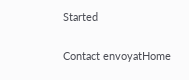Started

Contact envoyatHome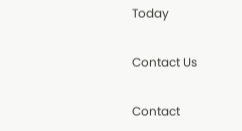Today

Contact Us

Contact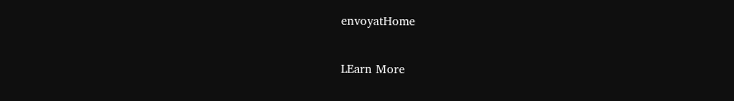envoyatHome

LEarn More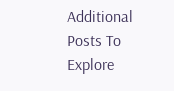Additional Posts To Explore